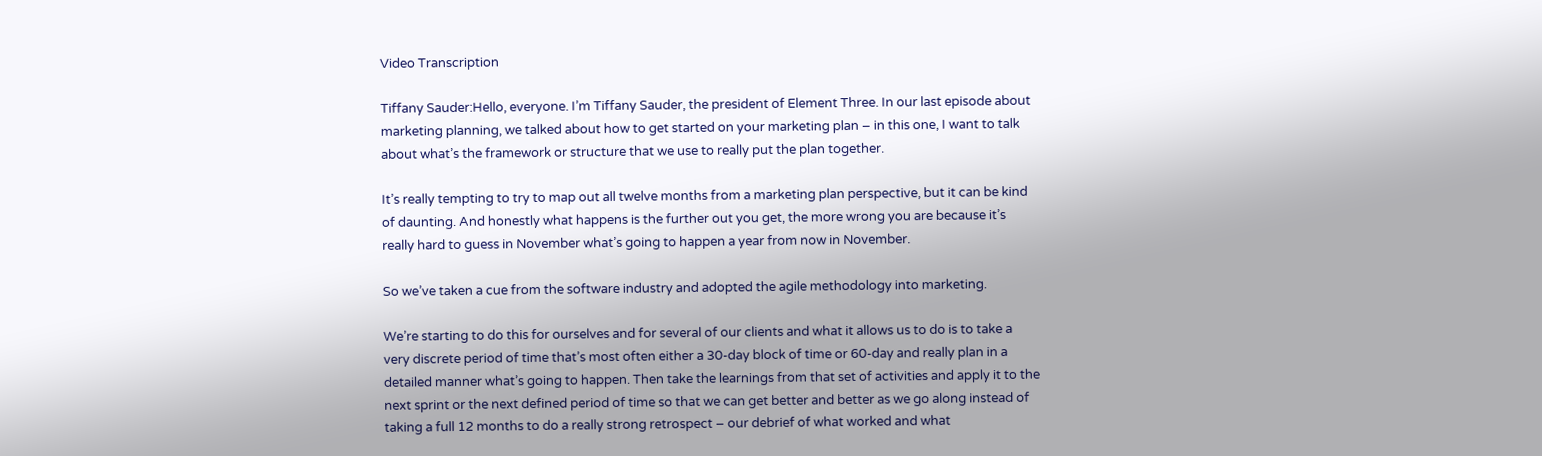Video Transcription

Tiffany Sauder:Hello, everyone. I’m Tiffany Sauder, the president of Element Three. In our last episode about marketing planning, we talked about how to get started on your marketing plan – in this one, I want to talk about what’s the framework or structure that we use to really put the plan together.

It’s really tempting to try to map out all twelve months from a marketing plan perspective, but it can be kind of daunting. And honestly what happens is the further out you get, the more wrong you are because it’s really hard to guess in November what’s going to happen a year from now in November.

So we’ve taken a cue from the software industry and adopted the agile methodology into marketing.

We’re starting to do this for ourselves and for several of our clients and what it allows us to do is to take a very discrete period of time that’s most often either a 30-day block of time or 60-day and really plan in a detailed manner what’s going to happen. Then take the learnings from that set of activities and apply it to the next sprint or the next defined period of time so that we can get better and better as we go along instead of taking a full 12 months to do a really strong retrospect – our debrief of what worked and what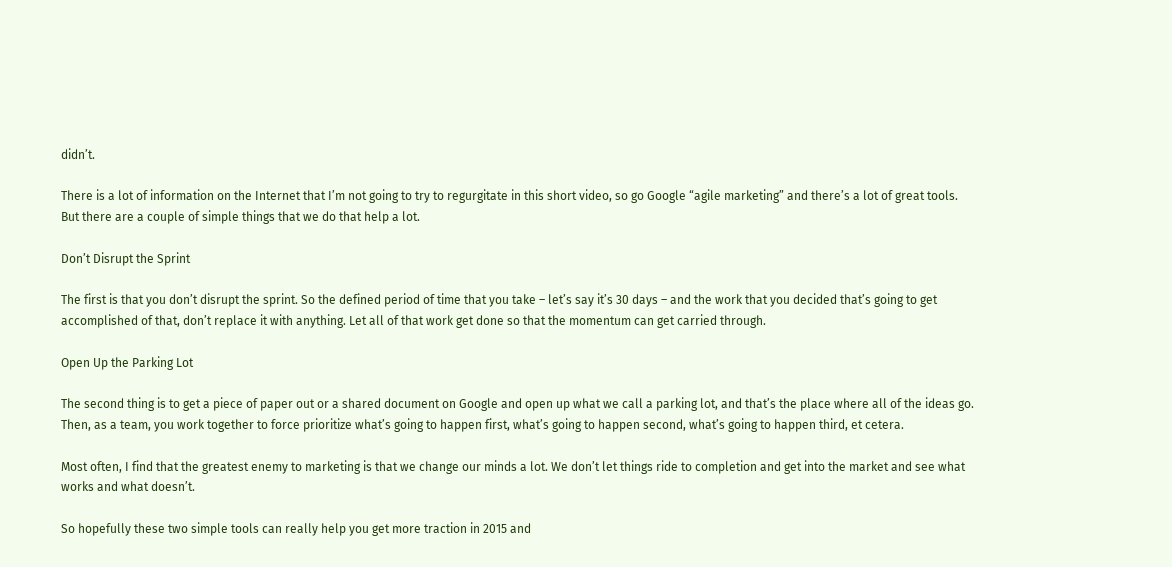didn’t.

There is a lot of information on the Internet that I’m not going to try to regurgitate in this short video, so go Google “agile marketing” and there’s a lot of great tools. But there are a couple of simple things that we do that help a lot.

Don’t Disrupt the Sprint

The first is that you don’t disrupt the sprint. So the defined period of time that you take – let’s say it’s 30 days – and the work that you decided that’s going to get accomplished of that, don’t replace it with anything. Let all of that work get done so that the momentum can get carried through.

Open Up the Parking Lot

The second thing is to get a piece of paper out or a shared document on Google and open up what we call a parking lot, and that’s the place where all of the ideas go. Then, as a team, you work together to force prioritize what’s going to happen first, what’s going to happen second, what’s going to happen third, et cetera.

Most often, I find that the greatest enemy to marketing is that we change our minds a lot. We don’t let things ride to completion and get into the market and see what works and what doesn’t.

So hopefully these two simple tools can really help you get more traction in 2015 and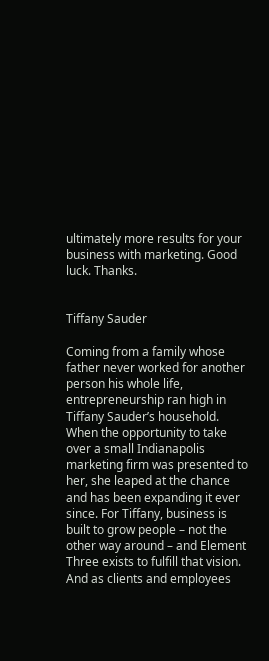ultimately more results for your business with marketing. Good luck. Thanks.


Tiffany Sauder

Coming from a family whose father never worked for another person his whole life, entrepreneurship ran high in Tiffany Sauder’s household. When the opportunity to take over a small Indianapolis marketing firm was presented to her, she leaped at the chance and has been expanding it ever since. For Tiffany, business is built to grow people – not the other way around – and Element Three exists to fulfill that vision. And as clients and employees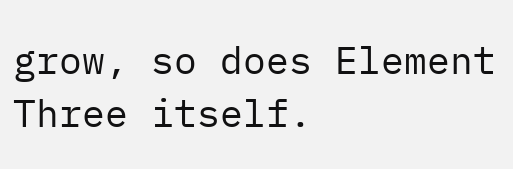grow, so does Element Three itself.